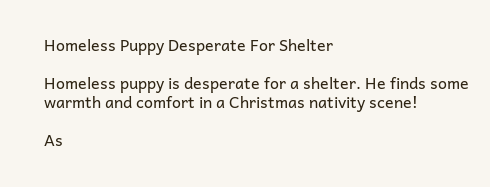Homeless Puppy Desperate For Shelter

Homeless puppy is desperate for a shelter. He finds some warmth and comfort in a Christmas nativity scene!

As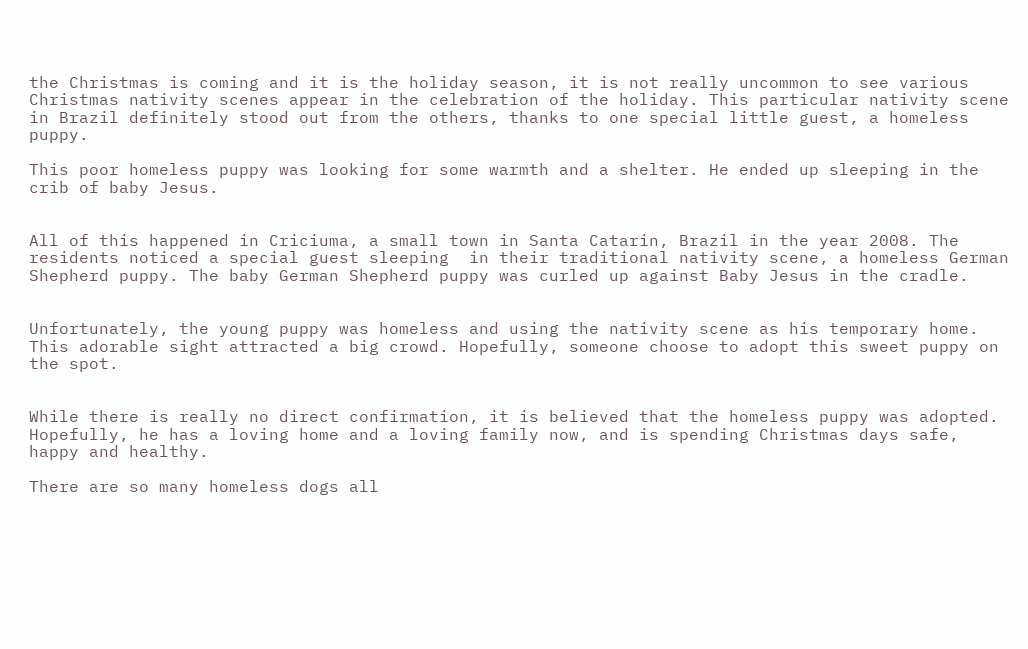the Christmas is coming and it is the holiday season, it is not really uncommon to see various Christmas nativity scenes appear in the celebration of the holiday. This particular nativity scene in Brazil definitely stood out from the others, thanks to one special little guest, a homeless puppy.

This poor homeless puppy was looking for some warmth and a shelter. He ended up sleeping in the crib of baby Jesus.


All of this happened in Criciuma, a small town in Santa Catarin, Brazil in the year 2008. The residents noticed a special guest sleeping  in their traditional nativity scene, a homeless German Shepherd puppy. The baby German Shepherd puppy was curled up against Baby Jesus in the cradle.


Unfortunately, the young puppy was homeless and using the nativity scene as his temporary home. This adorable sight attracted a big crowd. Hopefully, someone choose to adopt this sweet puppy on the spot.


While there is really no direct confirmation, it is believed that the homeless puppy was adopted. Hopefully, he has a loving home and a loving family now, and is spending Christmas days safe, happy and healthy.

There are so many homeless dogs all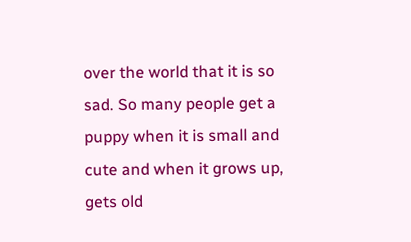over the world that it is so sad. So many people get a puppy when it is small and cute and when it grows up, gets old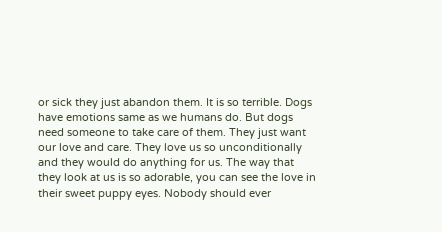or sick they just abandon them. It is so terrible. Dogs have emotions same as we humans do. But dogs need someone to take care of them. They just want our love and care. They love us so unconditionally and they would do anything for us. The way that they look at us is so adorable, you can see the love in their sweet puppy eyes. Nobody should ever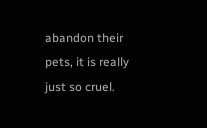abandon their pets, it is really just so cruel.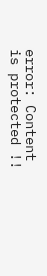error: Content is protected !!